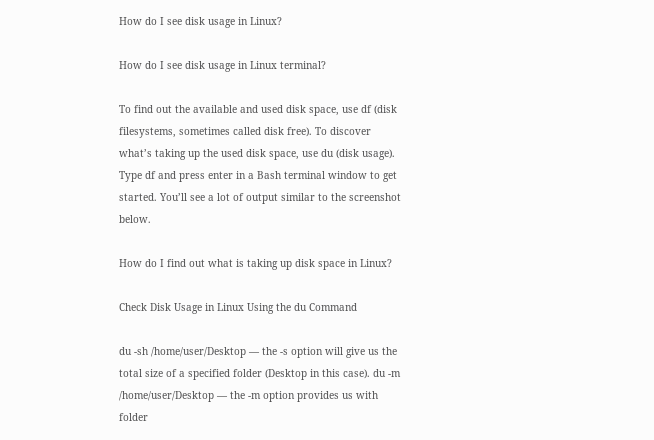How do I see disk usage in Linux?

How do I see disk usage in Linux terminal?

To find out the available and used disk space, use df (disk filesystems, sometimes called disk free). To discover what’s taking up the used disk space, use du (disk usage). Type df and press enter in a Bash terminal window to get started. You’ll see a lot of output similar to the screenshot below.

How do I find out what is taking up disk space in Linux?

Check Disk Usage in Linux Using the du Command

du -sh /home/user/Desktop — the -s option will give us the total size of a specified folder (Desktop in this case). du -m /home/user/Desktop — the -m option provides us with folder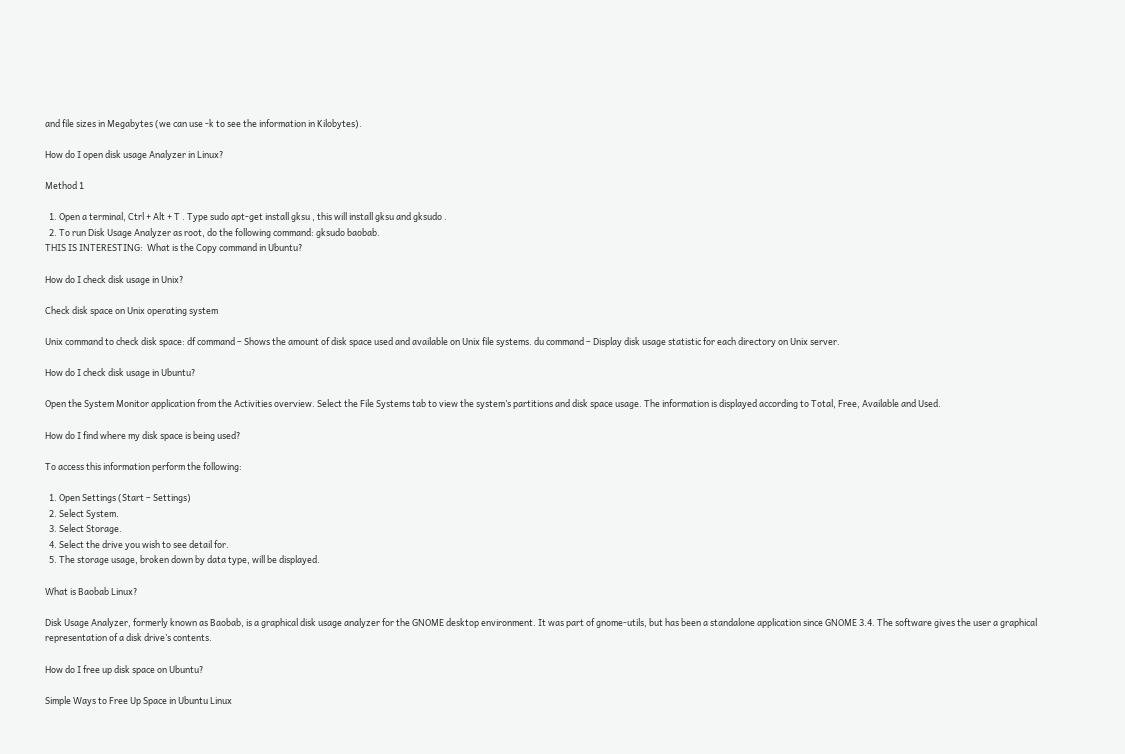and file sizes in Megabytes (we can use -k to see the information in Kilobytes).

How do I open disk usage Analyzer in Linux?

Method 1

  1. Open a terminal, Ctrl + Alt + T . Type sudo apt-get install gksu , this will install gksu and gksudo .
  2. To run Disk Usage Analyzer as root, do the following command: gksudo baobab.
THIS IS INTERESTING:  What is the Copy command in Ubuntu?

How do I check disk usage in Unix?

Check disk space on Unix operating system

Unix command to check disk space: df command – Shows the amount of disk space used and available on Unix file systems. du command – Display disk usage statistic for each directory on Unix server.

How do I check disk usage in Ubuntu?

Open the System Monitor application from the Activities overview. Select the File Systems tab to view the system’s partitions and disk space usage. The information is displayed according to Total, Free, Available and Used.

How do I find where my disk space is being used?

To access this information perform the following:

  1. Open Settings (Start – Settings)
  2. Select System.
  3. Select Storage.
  4. Select the drive you wish to see detail for.
  5. The storage usage, broken down by data type, will be displayed.

What is Baobab Linux?

Disk Usage Analyzer, formerly known as Baobab, is a graphical disk usage analyzer for the GNOME desktop environment. It was part of gnome-utils, but has been a standalone application since GNOME 3.4. The software gives the user a graphical representation of a disk drive’s contents.

How do I free up disk space on Ubuntu?

Simple Ways to Free Up Space in Ubuntu Linux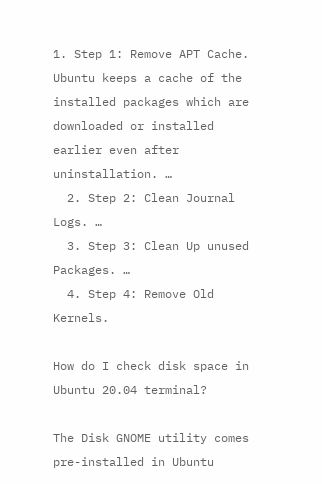1. Step 1: Remove APT Cache. Ubuntu keeps a cache of the installed packages which are downloaded or installed earlier even after uninstallation. …
  2. Step 2: Clean Journal Logs. …
  3. Step 3: Clean Up unused Packages. …
  4. Step 4: Remove Old Kernels.

How do I check disk space in Ubuntu 20.04 terminal?

The Disk GNOME utility comes pre-installed in Ubuntu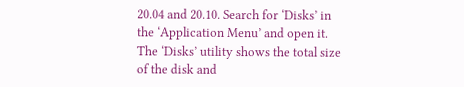20.04 and 20.10. Search for ‘Disks’ in the ‘Application Menu’ and open it. The ‘Disks’ utility shows the total size of the disk and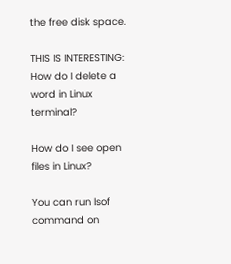the free disk space.

THIS IS INTERESTING:  How do I delete a word in Linux terminal?

How do I see open files in Linux?

You can run lsof command on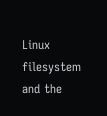Linux filesystem and the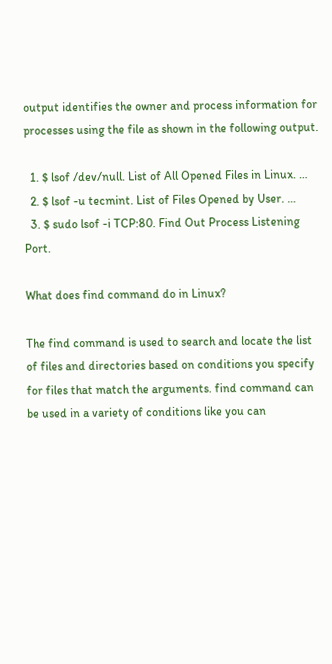output identifies the owner and process information for processes using the file as shown in the following output.

  1. $ lsof /dev/null. List of All Opened Files in Linux. …
  2. $ lsof -u tecmint. List of Files Opened by User. …
  3. $ sudo lsof -i TCP:80. Find Out Process Listening Port.

What does find command do in Linux?

The find command is used to search and locate the list of files and directories based on conditions you specify for files that match the arguments. find command can be used in a variety of conditions like you can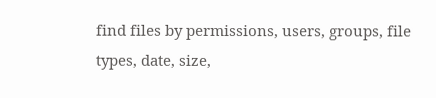find files by permissions, users, groups, file types, date, size,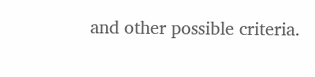and other possible criteria.